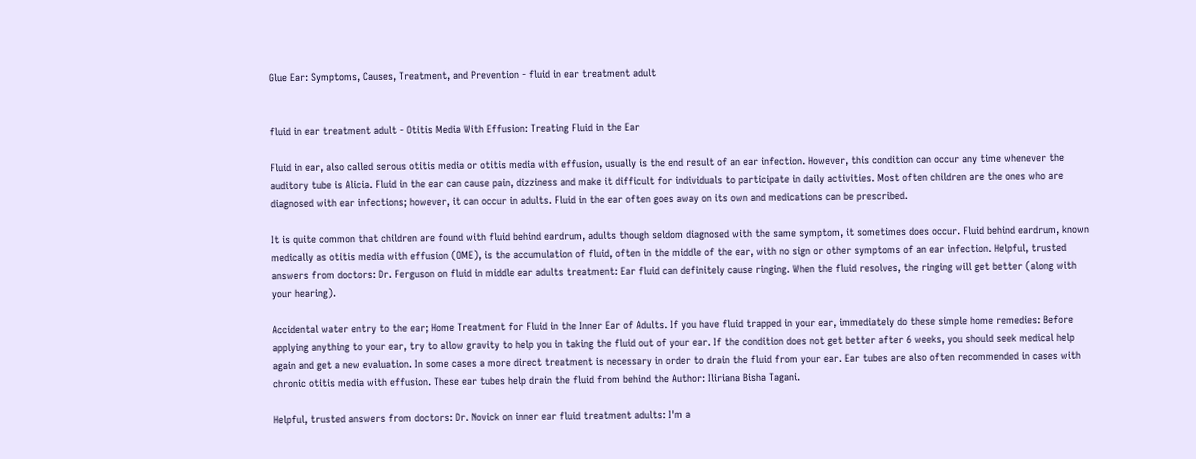Glue Ear: Symptoms, Causes, Treatment, and Prevention - fluid in ear treatment adult


fluid in ear treatment adult - Otitis Media With Effusion: Treating Fluid in the Ear

Fluid in ear, also called serous otitis media or otitis media with effusion, usually is the end result of an ear infection. However, this condition can occur any time whenever the auditory tube is Alicia. Fluid in the ear can cause pain, dizziness and make it difficult for individuals to participate in daily activities. Most often children are the ones who are diagnosed with ear infections; however, it can occur in adults. Fluid in the ear often goes away on its own and medications can be prescribed.

It is quite common that children are found with fluid behind eardrum, adults though seldom diagnosed with the same symptom, it sometimes does occur. Fluid behind eardrum, known medically as otitis media with effusion (OME), is the accumulation of fluid, often in the middle of the ear, with no sign or other symptoms of an ear infection. Helpful, trusted answers from doctors: Dr. Ferguson on fluid in middle ear adults treatment: Ear fluid can definitely cause ringing. When the fluid resolves, the ringing will get better (along with your hearing).

Accidental water entry to the ear; Home Treatment for Fluid in the Inner Ear of Adults. If you have fluid trapped in your ear, immediately do these simple home remedies: Before applying anything to your ear, try to allow gravity to help you in taking the fluid out of your ear. If the condition does not get better after 6 weeks, you should seek medical help again and get a new evaluation. In some cases a more direct treatment is necessary in order to drain the fluid from your ear. Ear tubes are also often recommended in cases with chronic otitis media with effusion. These ear tubes help drain the fluid from behind the Author: Iliriana Bisha Tagani.

Helpful, trusted answers from doctors: Dr. Novick on inner ear fluid treatment adults: I'm a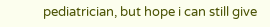pediatrician, but hope i can still give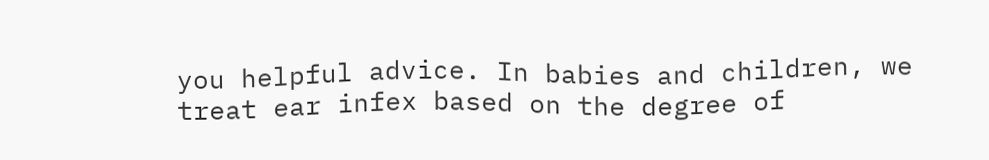you helpful advice. In babies and children, we treat ear infex based on the degree of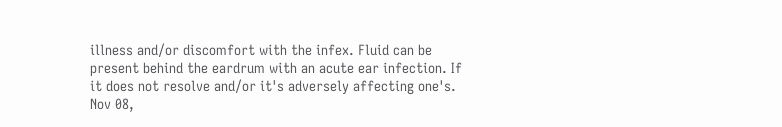illness and/or discomfort with the infex. Fluid can be present behind the eardrum with an acute ear infection. If it does not resolve and/or it's adversely affecting one's. Nov 08,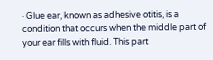· Glue ear, known as adhesive otitis, is a condition that occurs when the middle part of your ear fills with fluid. This part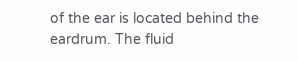of the ear is located behind the eardrum. The fluid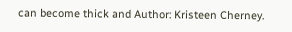can become thick and Author: Kristeen Cherney.